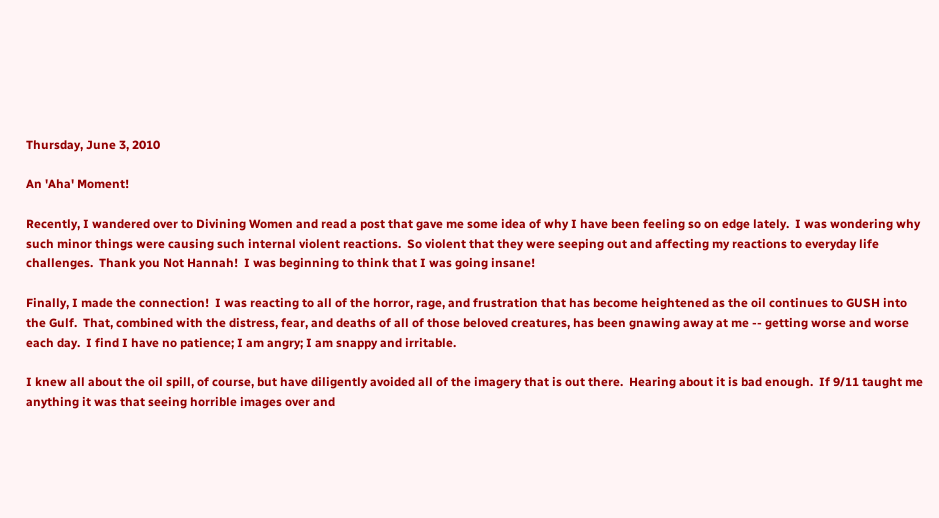Thursday, June 3, 2010

An 'Aha' Moment!

Recently, I wandered over to Divining Women and read a post that gave me some idea of why I have been feeling so on edge lately.  I was wondering why such minor things were causing such internal violent reactions.  So violent that they were seeping out and affecting my reactions to everyday life challenges.  Thank you Not Hannah!  I was beginning to think that I was going insane!

Finally, I made the connection!  I was reacting to all of the horror, rage, and frustration that has become heightened as the oil continues to GUSH into the Gulf.  That, combined with the distress, fear, and deaths of all of those beloved creatures, has been gnawing away at me -- getting worse and worse each day.  I find I have no patience; I am angry; I am snappy and irritable.

I knew all about the oil spill, of course, but have diligently avoided all of the imagery that is out there.  Hearing about it is bad enough.  If 9/11 taught me anything it was that seeing horrible images over and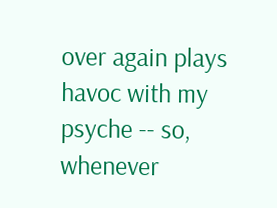over again plays havoc with my psyche -- so, whenever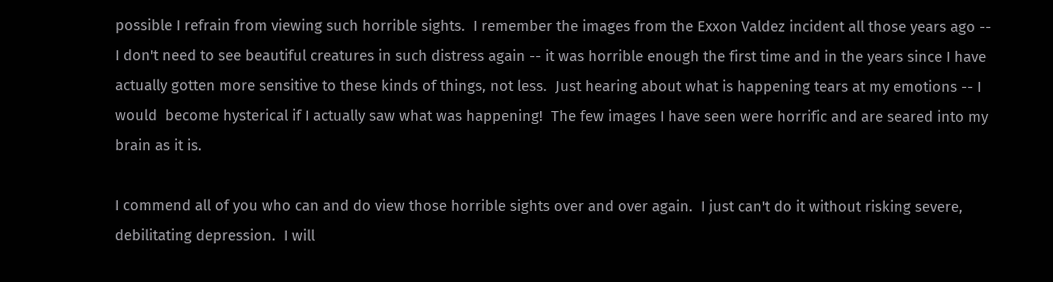possible I refrain from viewing such horrible sights.  I remember the images from the Exxon Valdez incident all those years ago -- I don't need to see beautiful creatures in such distress again -- it was horrible enough the first time and in the years since I have actually gotten more sensitive to these kinds of things, not less.  Just hearing about what is happening tears at my emotions -- I would  become hysterical if I actually saw what was happening!  The few images I have seen were horrific and are seared into my brain as it is.

I commend all of you who can and do view those horrible sights over and over again.  I just can't do it without risking severe, debilitating depression.  I will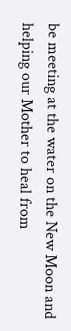be meeting at the water on the New Moon and helping our Mother to heal from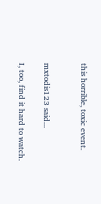this horrible, toxic event.


mxtodis123 said...

I, too, find it hard to watch.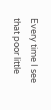Every time I see that poor little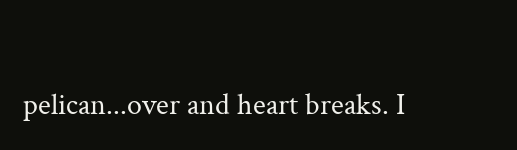pelican...over and heart breaks. I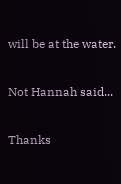will be at the water.

Not Hannah said...

Thanks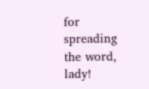for spreading the word, lady!